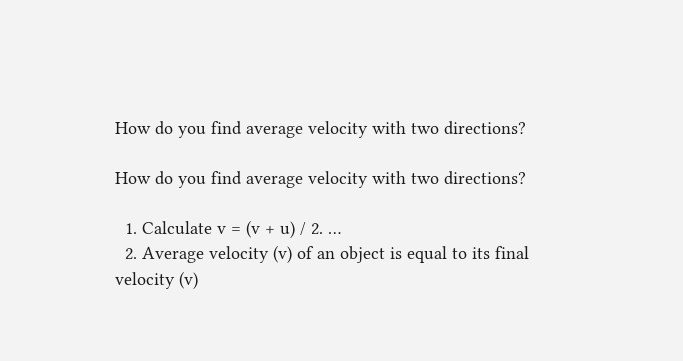How do you find average velocity with two directions?

How do you find average velocity with two directions?

  1. Calculate v = (v + u) / 2. …
  2. Average velocity (v) of an object is equal to its final velocity (v)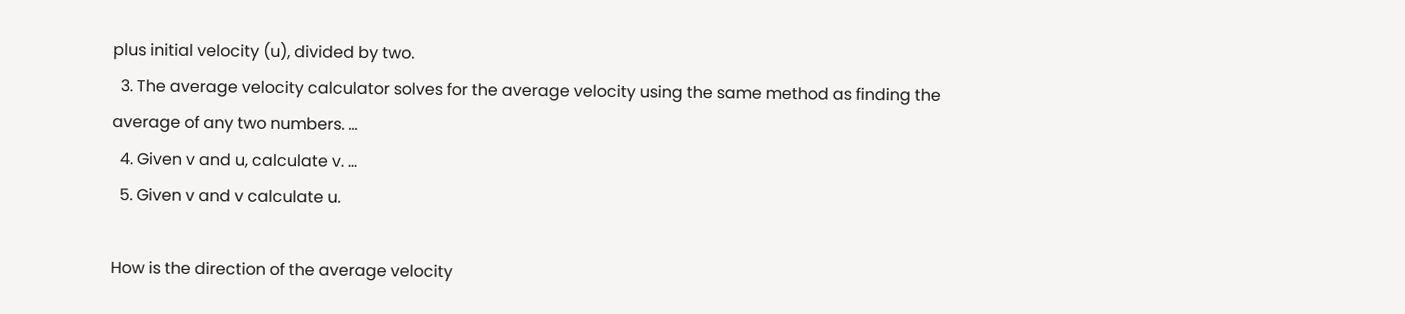plus initial velocity (u), divided by two.
  3. The average velocity calculator solves for the average velocity using the same method as finding the average of any two numbers. …
  4. Given v and u, calculate v. …
  5. Given v and v calculate u.

How is the direction of the average velocity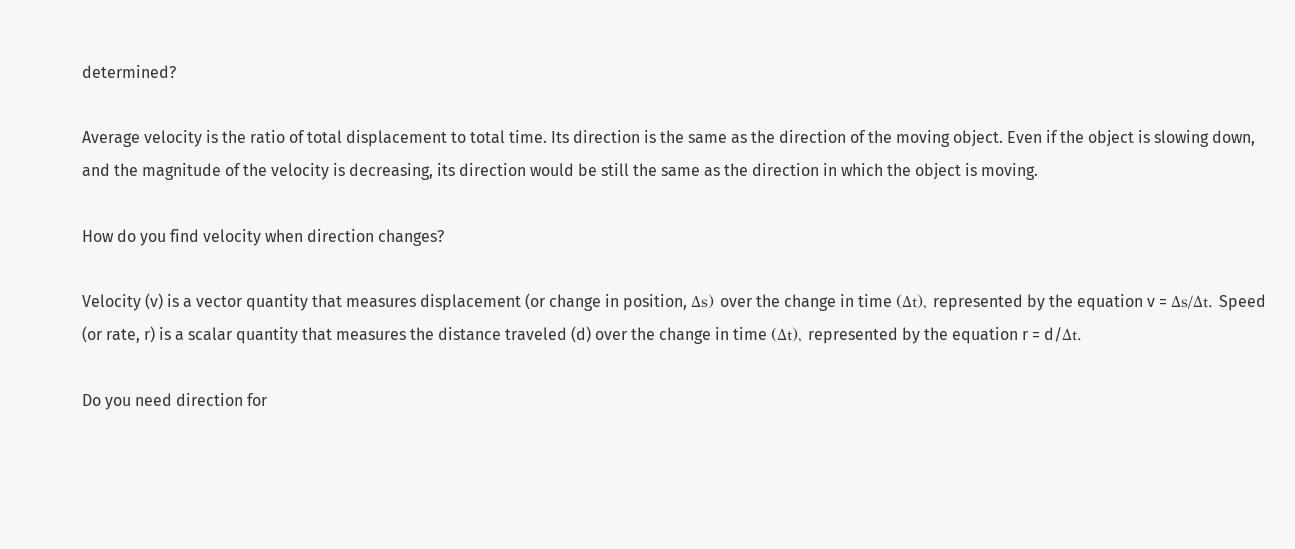determined?

Average velocity is the ratio of total displacement to total time. Its direction is the same as the direction of the moving object. Even if the object is slowing down, and the magnitude of the velocity is decreasing, its direction would be still the same as the direction in which the object is moving.

How do you find velocity when direction changes?

Velocity (v) is a vector quantity that measures displacement (or change in position, Δs) over the change in time (Δt), represented by the equation v = Δs/Δt. Speed (or rate, r) is a scalar quantity that measures the distance traveled (d) over the change in time (Δt), represented by the equation r = d/Δt.

Do you need direction for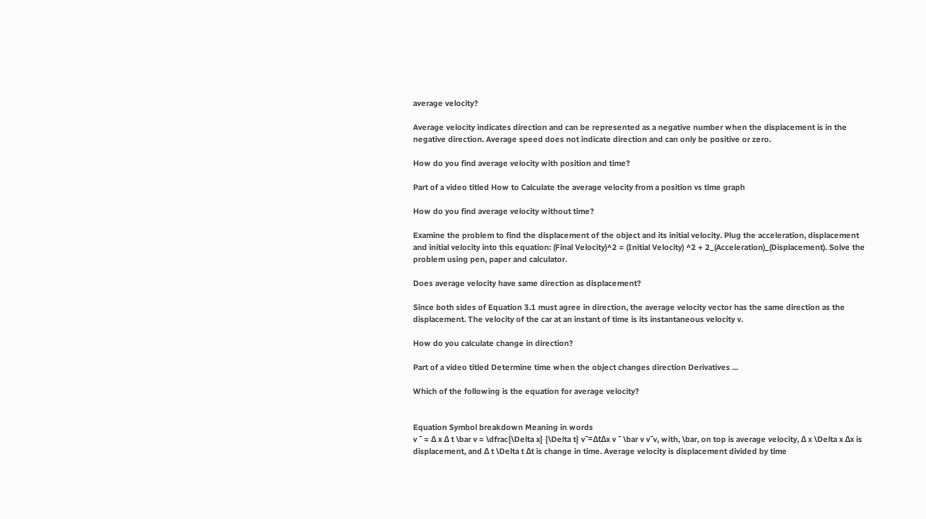average velocity?

Average velocity indicates direction and can be represented as a negative number when the displacement is in the negative direction. Average speed does not indicate direction and can only be positive or zero.

How do you find average velocity with position and time?

Part of a video titled How to Calculate the average velocity from a position vs time graph

How do you find average velocity without time?

Examine the problem to find the displacement of the object and its initial velocity. Plug the acceleration, displacement and initial velocity into this equation: (Final Velocity)^2 = (Initial Velocity) ^2 + 2_(Acceleration)_(Displacement). Solve the problem using pen, paper and calculator.

Does average velocity have same direction as displacement?

Since both sides of Equation 3.1 must agree in direction, the average velocity vector has the same direction as the displacement. The velocity of the car at an instant of time is its instantaneous velocity v.

How do you calculate change in direction?

Part of a video titled Determine time when the object changes direction Derivatives ...

Which of the following is the equation for average velocity?


Equation Symbol breakdown Meaning in words
v ˉ = Δ x Δ t \bar v = \dfrac{\Delta x} {\Delta t} vˉ=ΔtΔx v ˉ \bar v vˉv, with, \bar, on top is average velocity, Δ x \Delta x Δx is displacement, and Δ t \Delta t Δt is change in time. Average velocity is displacement divided by time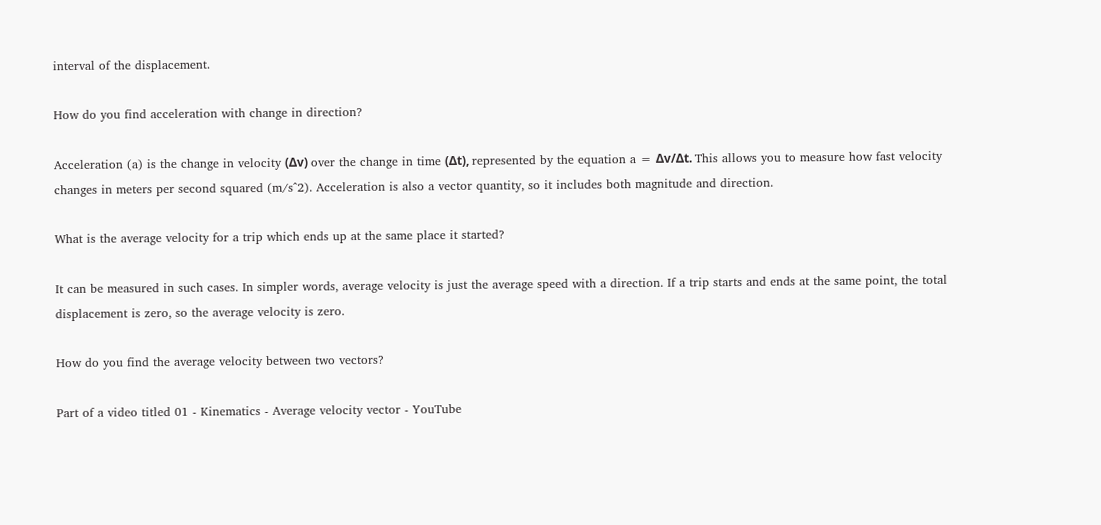interval of the displacement.

How do you find acceleration with change in direction?

Acceleration (a) is the change in velocity (Δv) over the change in time (Δt), represented by the equation a = Δv/Δt. This allows you to measure how fast velocity changes in meters per second squared (m/s^2). Acceleration is also a vector quantity, so it includes both magnitude and direction.

What is the average velocity for a trip which ends up at the same place it started?

It can be measured in such cases. In simpler words, average velocity is just the average speed with a direction. If a trip starts and ends at the same point, the total displacement is zero, so the average velocity is zero.

How do you find the average velocity between two vectors?

Part of a video titled 01 - Kinematics - Average velocity vector - YouTube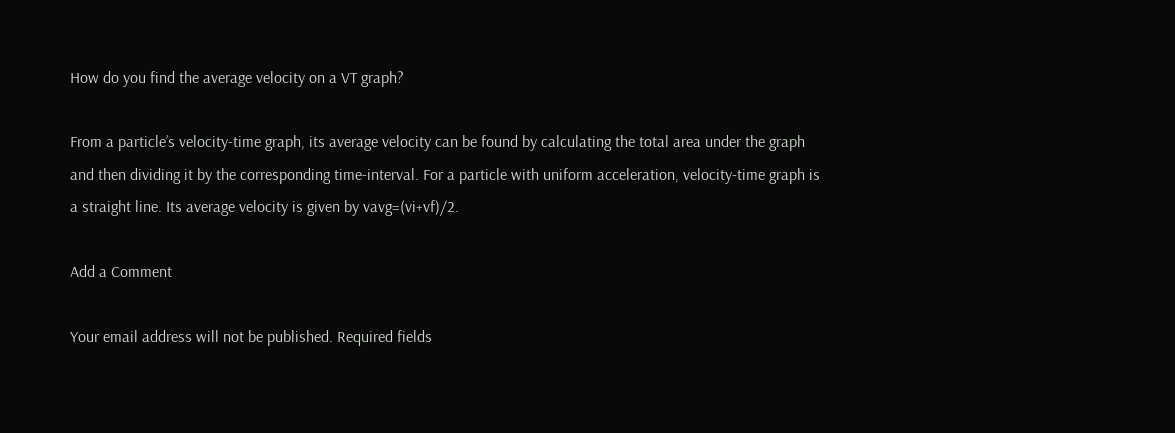How do you find the average velocity on a VT graph?

From a particle’s velocity-time graph, its average velocity can be found by calculating the total area under the graph and then dividing it by the corresponding time-interval. For a particle with uniform acceleration, velocity-time graph is a straight line. Its average velocity is given by vavg=(vi+vf)/2.

Add a Comment

Your email address will not be published. Required fields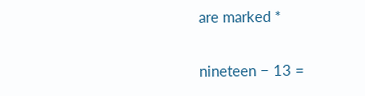are marked *

nineteen − 13 =